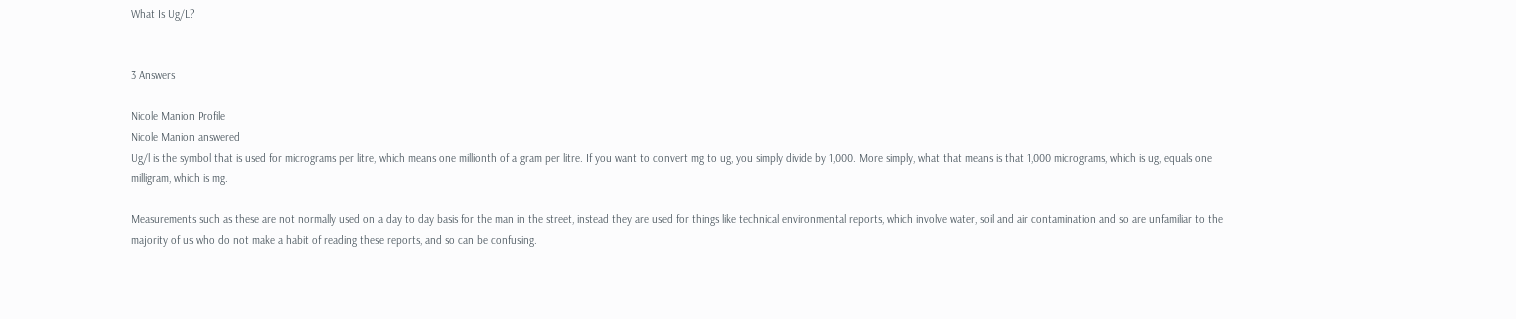What Is Ug/L?


3 Answers

Nicole Manion Profile
Nicole Manion answered
Ug/l is the symbol that is used for micrograms per litre, which means one millionth of a gram per litre. If you want to convert mg to ug, you simply divide by 1,000. More simply, what that means is that 1,000 micrograms, which is ug, equals one milligram, which is mg.

Measurements such as these are not normally used on a day to day basis for the man in the street, instead they are used for things like technical environmental reports, which involve water, soil and air contamination and so are unfamiliar to the majority of us who do not make a habit of reading these reports, and so can be confusing.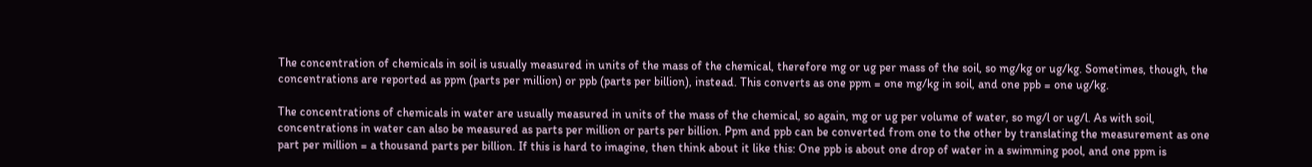The concentration of chemicals in soil is usually measured in units of the mass of the chemical, therefore mg or ug per mass of the soil, so mg/kg or ug/kg. Sometimes, though, the concentrations are reported as ppm (parts per million) or ppb (parts per billion), instead. This converts as one ppm = one mg/kg in soil, and one ppb = one ug/kg.

The concentrations of chemicals in water are usually measured in units of the mass of the chemical, so again, mg or ug per volume of water, so mg/l or ug/l. As with soil, concentrations in water can also be measured as parts per million or parts per billion. Ppm and ppb can be converted from one to the other by translating the measurement as one part per million = a thousand parts per billion. If this is hard to imagine, then think about it like this: One ppb is about one drop of water in a swimming pool, and one ppm is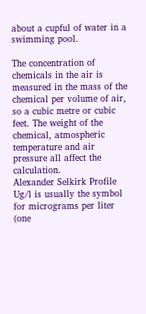about a cupful of water in a swimming pool.

The concentration of chemicals in the air is measured in the mass of the chemical per volume of air, so a cubic metre or cubic feet. The weight of the chemical, atmospheric temperature and air pressure all affect the calculation.
Alexander Selkirk Profile
Ug/l is usually the symbol for micrograms per liter  (one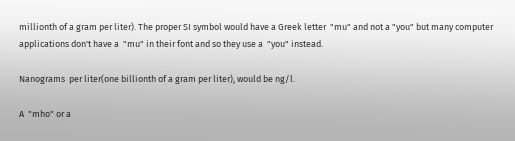millionth of a gram per liter). The proper SI symbol would have a Greek letter  "mu" and not a "you" but many computer applications don't have a  "mu" in their font and so they use a  "you" instead.

Nanograms  per liter(one billionth of a gram per liter), would be ng/l.

A  "mho" or a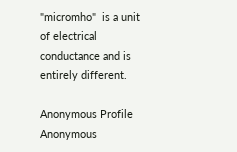"micromho"  is a unit of electrical conductance and is entirely different.

Anonymous Profile
Anonymous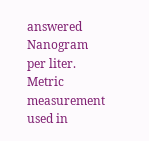answered
Nanogram per liter. Metric measurement used in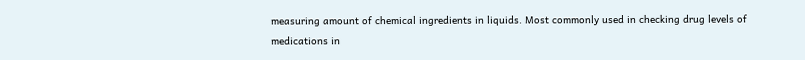measuring amount of chemical ingredients in liquids. Most commonly used in checking drug levels of medications in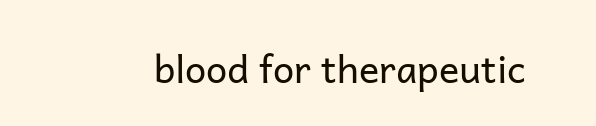blood for therapeutic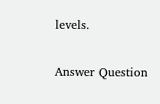levels.

Answer Question